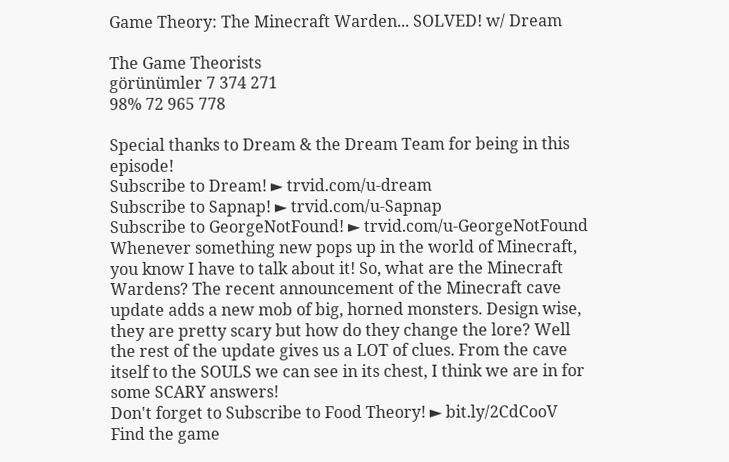Game Theory: The Minecraft Warden... SOLVED! w/ Dream

The Game Theorists
görünümler 7 374 271
98% 72 965 778

Special thanks to Dream & the Dream Team for being in this episode!
Subscribe to Dream! ► trvid.com/u-dream
Subscribe to Sapnap! ► trvid.com/u-Sapnap
Subscribe to GeorgeNotFound! ► trvid.com/u-GeorgeNotFound
Whenever something new pops up in the world of Minecraft, you know I have to talk about it! So, what are the Minecraft Wardens? The recent announcement of the Minecraft cave update adds a new mob of big, horned monsters. Design wise, they are pretty scary but how do they change the lore? Well the rest of the update gives us a LOT of clues. From the cave itself to the SOULS we can see in its chest, I think we are in for some SCARY answers!
Don't forget to Subscribe to Food Theory! ► bit.ly/2CdCooV
Find the game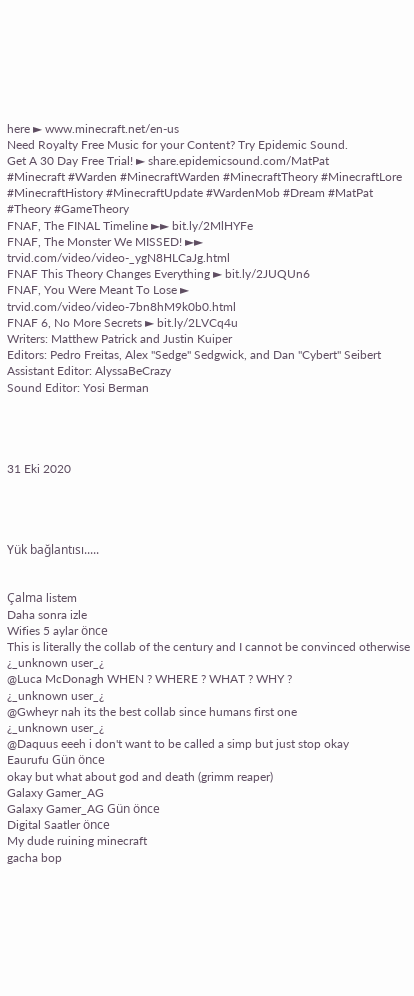here ► www.minecraft.net/en-us
Need Royalty Free Music for your Content? Try Epidemic Sound.
Get A 30 Day Free Trial! ► share.epidemicsound.com/MatPat
#Minecraft #Warden #MinecraftWarden #MinecraftTheory #MinecraftLore #MinecraftHistory #MinecraftUpdate #WardenMob #Dream #MatPat #Theory #GameTheory
FNAF, The FINAL Timeline ►► bit.ly/2MlHYFe
FNAF, The Monster We MISSED! ►► trvid.com/video/video-_ygN8HLCaJg.html
FNAF This Theory Changes Everything ► bit.ly/2JUQUn6
FNAF, You Were Meant To Lose ► trvid.com/video/video-7bn8hM9k0b0.html
FNAF 6, No More Secrets ► bit.ly/2LVCq4u
Writers: Matthew Patrick and Justin Kuiper
Editors: Pedro Freitas, Alex "Sedge" Sedgwick, and Dan "Cybert" Seibert
Assistant Editor: AlyssaBeCrazy
Sound Editor: Yosi Berman




31 Eki 2020




Yük bağlantısı.....


Çalma listem
Daha sonra izle
Wifies 5 aylar önce
This is literally the collab of the century and I cannot be convinced otherwise
¿_unknown user_¿
@Luca McDonagh WHEN ? WHERE ? WHAT ? WHY ?
¿_unknown user_¿
@Gwheyr nah its the best collab since humans first one
¿_unknown user_¿
@Daquus eeeh i don't want to be called a simp but just stop okay
Eaurufu Gün önce
okay but what about god and death (grimm reaper)
Galaxy Gamer_AG
Galaxy Gamer_AG Gün önce
Digital Saatler önce
My dude ruining minecraft
gacha bop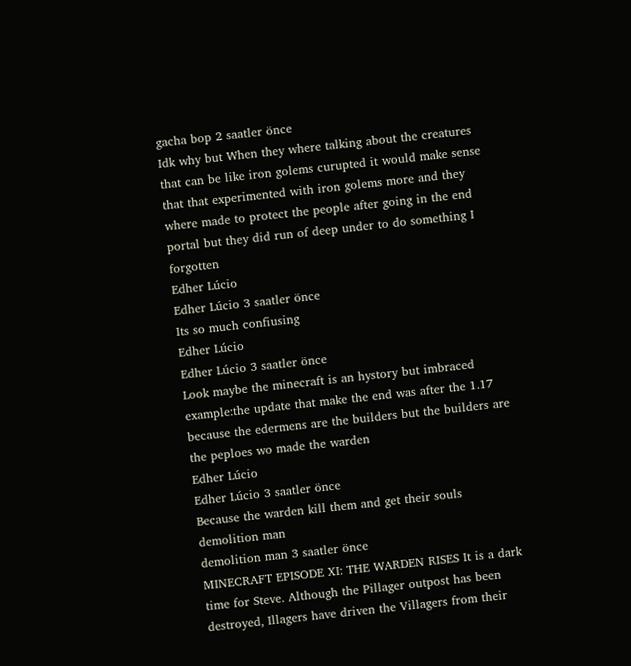gacha bop 2 saatler önce
Idk why but When they where talking about the creatures that can be like iron golems curupted it would make sense that that experimented with iron golems more and they where made to protect the people after going in the end portal but they did run of deep under to do something I forgotten
Edher Lúcio
Edher Lúcio 3 saatler önce
Its so much confiusing
Edher Lúcio
Edher Lúcio 3 saatler önce
Look maybe the minecraft is an hystory but imbraced example:the update that make the end was after the 1.17 because the edermens are the builders but the builders are the peploes wo made the warden
Edher Lúcio
Edher Lúcio 3 saatler önce
Because the warden kill them and get their souls
demolition man
demolition man 3 saatler önce
MINECRAFT EPISODE XI: THE WARDEN RISES It is a dark time for Steve. Although the Pillager outpost has been destroyed, Illagers have driven the Villagers from their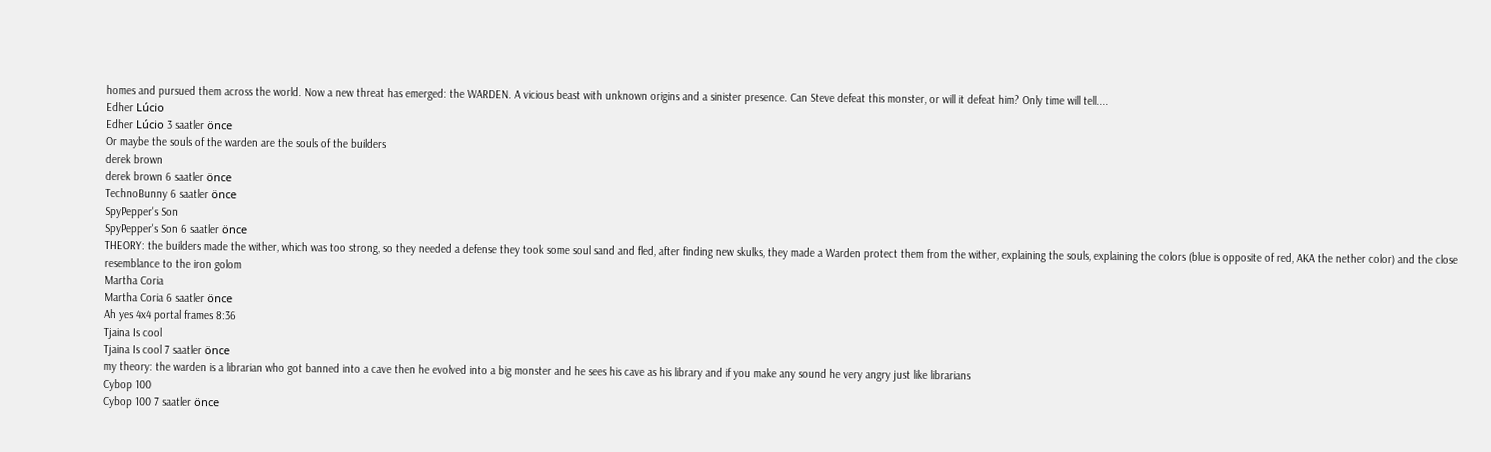homes and pursued them across the world. Now a new threat has emerged: the WARDEN. A vicious beast with unknown origins and a sinister presence. Can Steve defeat this monster, or will it defeat him? Only time will tell....
Edher Lúcio
Edher Lúcio 3 saatler önce
Or maybe the souls of the warden are the souls of the builders
derek brown
derek brown 6 saatler önce
TechnoBunny 6 saatler önce
SpyPepper's Son
SpyPepper's Son 6 saatler önce
THEORY: the builders made the wither, which was too strong, so they needed a defense they took some soul sand and fled, after finding new skulks, they made a Warden protect them from the wither, explaining the souls, explaining the colors (blue is opposite of red, AKA the nether color) and the close resemblance to the iron golom
Martha Coria
Martha Coria 6 saatler önce
Ah yes 4x4 portal frames 8:36
Tjaina Is cool
Tjaina Is cool 7 saatler önce
my theory: the warden is a librarian who got banned into a cave then he evolved into a big monster and he sees his cave as his library and if you make any sound he very angry just like librarians
Cybop 100
Cybop 100 7 saatler önce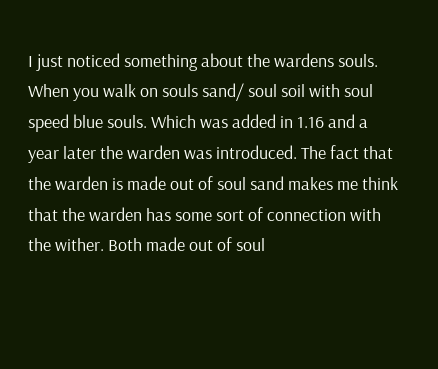I just noticed something about the wardens souls. When you walk on souls sand/ soul soil with soul speed blue souls. Which was added in 1.16 and a year later the warden was introduced. The fact that the warden is made out of soul sand makes me think that the warden has some sort of connection with the wither. Both made out of soul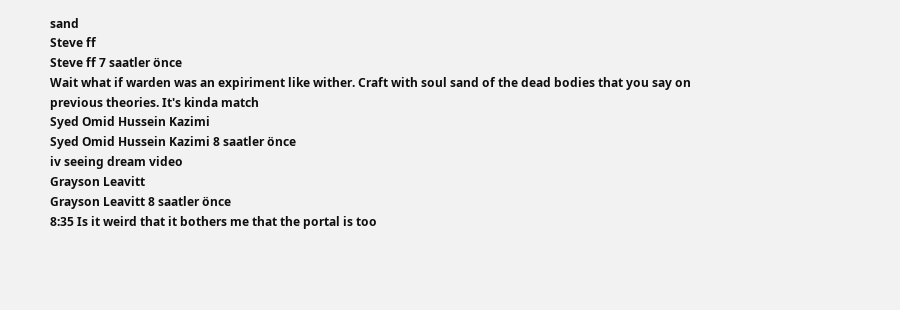sand
Steve ff
Steve ff 7 saatler önce
Wait what if warden was an expiriment like wither. Craft with soul sand of the dead bodies that you say on previous theories. It's kinda match
Syed Omid Hussein Kazimi
Syed Omid Hussein Kazimi 8 saatler önce
iv seeing dream video
Grayson Leavitt
Grayson Leavitt 8 saatler önce
8:35 Is it weird that it bothers me that the portal is too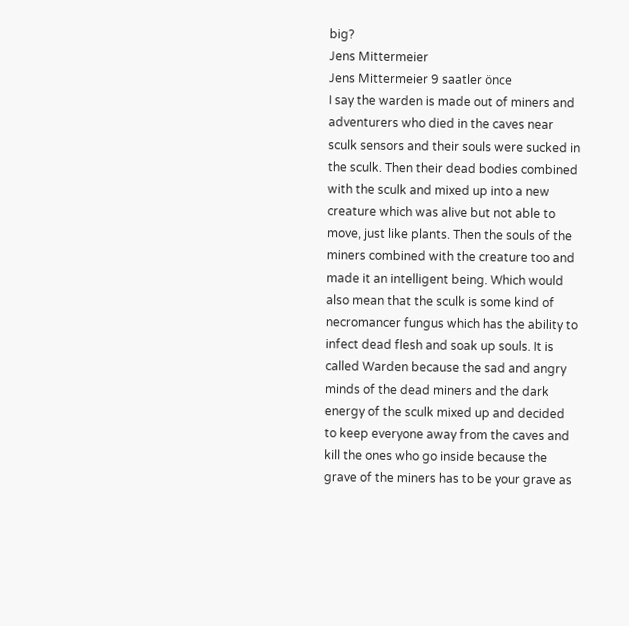big?
Jens Mittermeier
Jens Mittermeier 9 saatler önce
I say the warden is made out of miners and adventurers who died in the caves near sculk sensors and their souls were sucked in the sculk. Then their dead bodies combined with the sculk and mixed up into a new creature which was alive but not able to move, just like plants. Then the souls of the miners combined with the creature too and made it an intelligent being. Which would also mean that the sculk is some kind of necromancer fungus which has the ability to infect dead flesh and soak up souls. It is called Warden because the sad and angry minds of the dead miners and the dark energy of the sculk mixed up and decided to keep everyone away from the caves and kill the ones who go inside because the grave of the miners has to be your grave as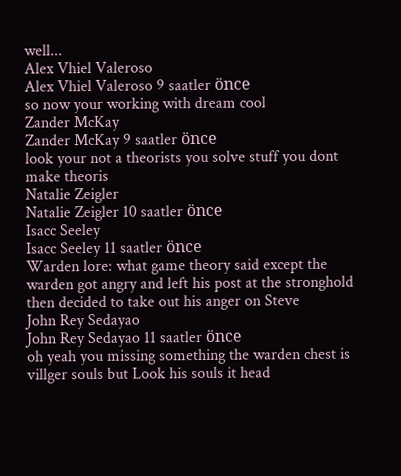well...
Alex Vhiel Valeroso
Alex Vhiel Valeroso 9 saatler önce
so now your working with dream cool
Zander McKay
Zander McKay 9 saatler önce
look your not a theorists you solve stuff you dont make theoris
Natalie Zeigler
Natalie Zeigler 10 saatler önce
Isacc Seeley
Isacc Seeley 11 saatler önce
Warden lore: what game theory said except the warden got angry and left his post at the stronghold then decided to take out his anger on Steve
John Rey Sedayao
John Rey Sedayao 11 saatler önce
oh yeah you missing something the warden chest is villger souls but Look his souls it head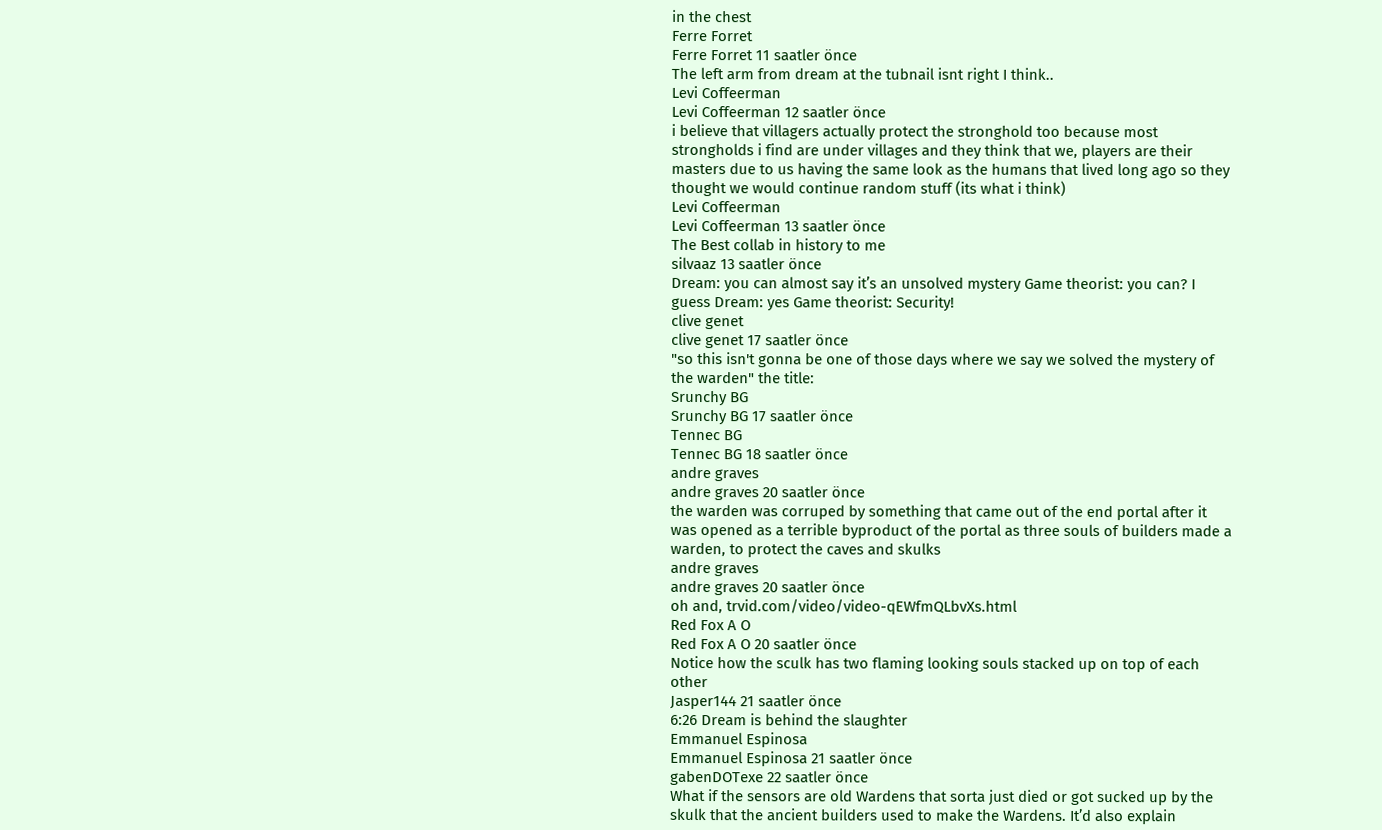in the chest
Ferre Forret
Ferre Forret 11 saatler önce
The left arm from dream at the tubnail isnt right I think..
Levi Coffeerman
Levi Coffeerman 12 saatler önce
i believe that villagers actually protect the stronghold too because most strongholds i find are under villages and they think that we, players are their masters due to us having the same look as the humans that lived long ago so they thought we would continue random stuff (its what i think)
Levi Coffeerman
Levi Coffeerman 13 saatler önce
The Best collab in history to me
silvaaz 13 saatler önce
Dream: you can almost say it’s an unsolved mystery Game theorist: you can? I guess Dream: yes Game theorist: Security!
clive genet
clive genet 17 saatler önce
"so this isn't gonna be one of those days where we say we solved the mystery of the warden" the title:
Srunchy BG
Srunchy BG 17 saatler önce
Tennec BG
Tennec BG 18 saatler önce
andre graves
andre graves 20 saatler önce
the warden was corruped by something that came out of the end portal after it was opened as a terrible byproduct of the portal as three souls of builders made a warden, to protect the caves and skulks
andre graves
andre graves 20 saatler önce
oh and, trvid.com/video/video-qEWfmQLbvXs.html
Red Fox A O
Red Fox A O 20 saatler önce
Notice how the sculk has two flaming looking souls stacked up on top of each other
Jasper144 21 saatler önce
6:26 Dream is behind the slaughter
Emmanuel Espinosa
Emmanuel Espinosa 21 saatler önce
gabenDOTexe 22 saatler önce
What if the sensors are old Wardens that sorta just died or got sucked up by the skulk that the ancient builders used to make the Wardens. It’d also explain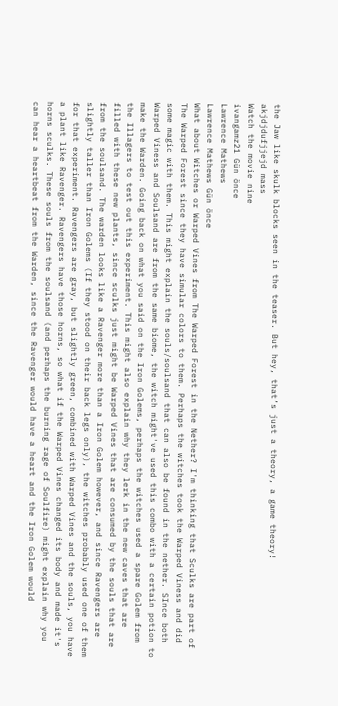the Jaw like skulk blocks seen in the teaser. But hey, that’s just a theory, a game theory!
akjdjdufjjejd mass
Watch the movie nine
ivangamz21 Gün önce
Lawrence Mathews
Lawrence Mathews Gün önce
What about Witches or Warped Vines from The Warped Forest in the Nether? I'm thinking that Sculks are part of The Warped Forest since they have simular colors to them. Perhaps the witches took the Warped Viness and did some magic with them. This might explain the souls/soulsand that can also be found in the nether. SInce both Warped Viness and Soulsand are from the same biome, the witch might've used this combo with a certain potion to make the Warden. Going back on what you said on the Iron Golems, perhaps the witches used a spare Golem from the Illagers to test out this experiment. This might also explain why they lerk in the new caves that are filled with these new plants, since sculks just might be Warped Vines that are consumed by the souls that are from the soulsand. The warden looks like a Ravenger more than a Iron Golem however, and since Ravengers are slightly taller than Iron Golems (If they stood on their back legs only), the witches probably used one of them for that experiment. Ravengers are gray, but slightly green, combined with Warped Vines and the souls, you have a plant like Ravenger. Ravengers have those horns, so what if the Warped Vines changed its body and made it's horns sculks. These souls from the soulsand (and perhaps the burning rage of Soulfire) might explain why you can hear a heartbeat from the Warden, since the Ravenger would have a heart and the Iron Golem would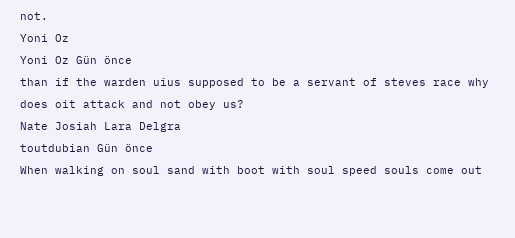not.
Yoni Oz
Yoni Oz Gün önce
than if the warden uius supposed to be a servant of steves race why does oit attack and not obey us?
Nate Josiah Lara Delgra
toutdubian Gün önce
When walking on soul sand with boot with soul speed souls come out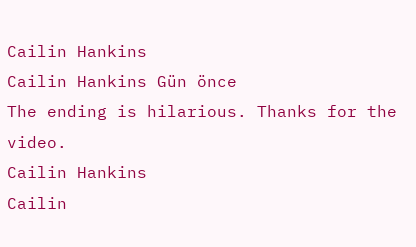Cailin Hankins
Cailin Hankins Gün önce
The ending is hilarious. Thanks for the video.
Cailin Hankins
Cailin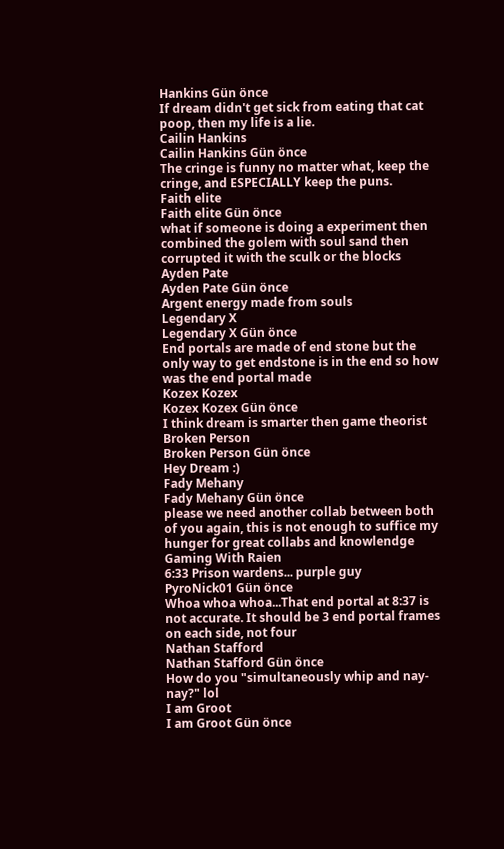Hankins Gün önce
If dream didn't get sick from eating that cat poop, then my life is a lie.
Cailin Hankins
Cailin Hankins Gün önce
The cringe is funny no matter what, keep the cringe, and ESPECIALLY keep the puns.
Faith elite
Faith elite Gün önce
what if someone is doing a experiment then combined the golem with soul sand then corrupted it with the sculk or the blocks
Ayden Pate
Ayden Pate Gün önce
Argent energy made from souls
Legendary X
Legendary X Gün önce
End portals are made of end stone but the only way to get endstone is in the end so how was the end portal made
Kozex Kozex
Kozex Kozex Gün önce
I think dream is smarter then game theorist
Broken Person
Broken Person Gün önce
Hey Dream :)
Fady Mehany
Fady Mehany Gün önce
please we need another collab between both of you again, this is not enough to suffice my hunger for great collabs and knowlendge
Gaming With Raien
6:33 Prison wardens... purple guy
PyroNick01 Gün önce
Whoa whoa whoa...That end portal at 8:37 is not accurate. It should be 3 end portal frames on each side, not four
Nathan Stafford
Nathan Stafford Gün önce
How do you "simultaneously whip and nay-nay?" lol
I am Groot
I am Groot Gün önce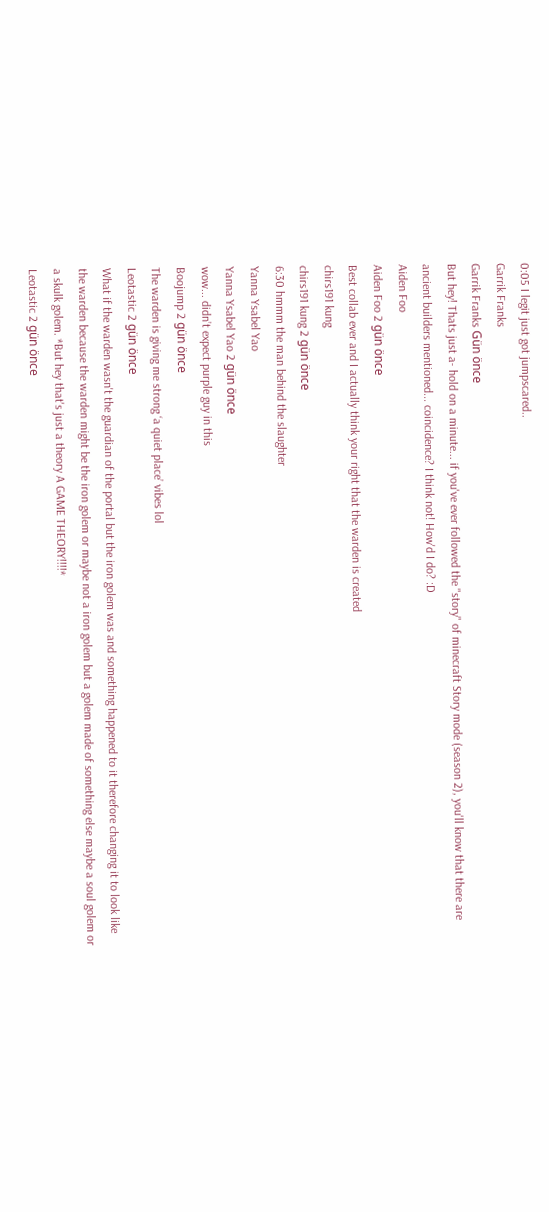0:05 I legit just got jumpscared..
Garrik Franks
Garrik Franks Gün önce
But hey! Thats just a- hold on a minute... if you've ever followed the "story" of minecraft Story mode (season 2), you'll know that there are ancient builders mentioned... coincidence? I think not! How'd I do? :D
Aiden Foo
Aiden Foo 2 gün önce
Best collab ever and I actually think your right that the warden is created
chirs191 kung
chirs191 kung 2 gün önce
6:30 hmmm the man behind the slaughter
Yanna Ysabel Yao
Yanna Ysabel Yao 2 gün önce
wow... didn’t expect purple guy in this
Boojump 2 gün önce
The warden is giving me strong ‘a quiet place’ vibes lol
Leotastic 2 gün önce
What if the warden wasn't the guardian of the portal but the iron golem was and something happened to it therefore changing it to look like the warden because the warden might be the iron golem or maybe not a iron golem but a golem made of something else maybe a soul golem or a skulk golem. *But hey that's just a theory A GAME THEORY!!!!*
Leotastic 2 gün önce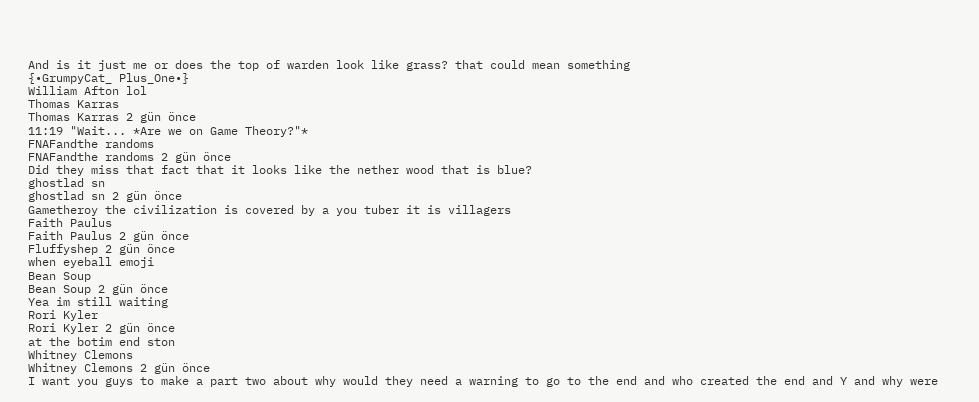And is it just me or does the top of warden look like grass? that could mean something
{•GrumpyCat_ Plus_One•}
William Afton lol
Thomas Karras
Thomas Karras 2 gün önce
11:19 "Wait... *Are we on Game Theory?"*
FNAFandthe randoms
FNAFandthe randoms 2 gün önce
Did they miss that fact that it looks like the nether wood that is blue?
ghostlad sn
ghostlad sn 2 gün önce
Gametheroy the civilization is covered by a you tuber it is villagers
Faith Paulus
Faith Paulus 2 gün önce
Fluffyshep 2 gün önce
when eyeball emoji
Bean Soup
Bean Soup 2 gün önce
Yea im still waiting
Rori Kyler
Rori Kyler 2 gün önce
at the botim end ston
Whitney Clemons
Whitney Clemons 2 gün önce
I want you guys to make a part two about why would they need a warning to go to the end and who created the end and Y and why were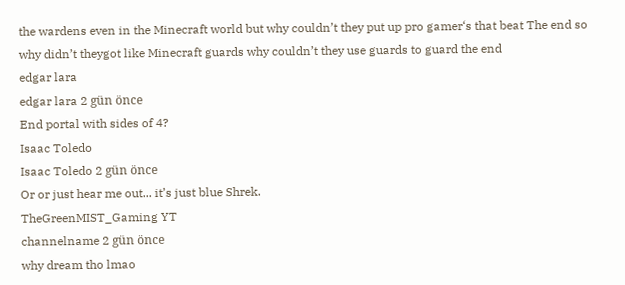the wardens even in the Minecraft world but why couldn’t they put up pro gamer‘s that beat The end so why didn’t theygot like Minecraft guards why couldn’t they use guards to guard the end
edgar lara
edgar lara 2 gün önce
End portal with sides of 4?
Isaac Toledo
Isaac Toledo 2 gün önce
Or or just hear me out... it’s just blue Shrek.
TheGreenMIST_Gaming YT
channelname 2 gün önce
why dream tho lmao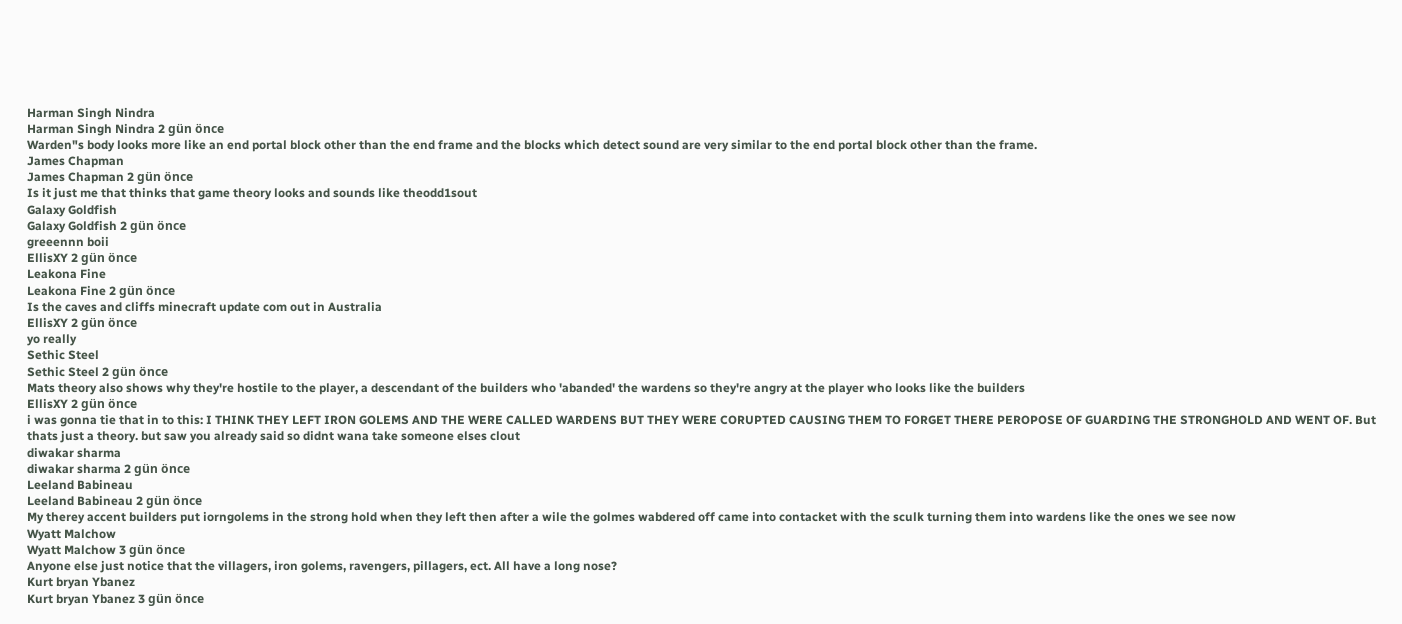Harman Singh Nindra
Harman Singh Nindra 2 gün önce
Warden"s body looks more like an end portal block other than the end frame and the blocks which detect sound are very similar to the end portal block other than the frame.
James Chapman
James Chapman 2 gün önce
Is it just me that thinks that game theory looks and sounds like theodd1sout
Galaxy Goldfish
Galaxy Goldfish 2 gün önce
greeennn boii
EllisXY 2 gün önce
Leakona Fine
Leakona Fine 2 gün önce
Is the caves and cliffs minecraft update com out in Australia
EllisXY 2 gün önce
yo really
Sethic Steel
Sethic Steel 2 gün önce
Mats theory also shows why they're hostile to the player, a descendant of the builders who 'abanded' the wardens so they're angry at the player who looks like the builders
EllisXY 2 gün önce
i was gonna tie that in to this: I THINK THEY LEFT IRON GOLEMS AND THE WERE CALLED WARDENS BUT THEY WERE CORUPTED CAUSING THEM TO FORGET THERE PEROPOSE OF GUARDING THE STRONGHOLD AND WENT OF. But thats just a theory. but saw you already said so didnt wana take someone elses clout
diwakar sharma
diwakar sharma 2 gün önce
Leeland Babineau
Leeland Babineau 2 gün önce
My therey accent builders put iorngolems in the strong hold when they left then after a wile the golmes wabdered off came into contacket with the sculk turning them into wardens like the ones we see now
Wyatt Malchow
Wyatt Malchow 3 gün önce
Anyone else just notice that the villagers, iron golems, ravengers, pillagers, ect. All have a long nose?
Kurt bryan Ybanez
Kurt bryan Ybanez 3 gün önce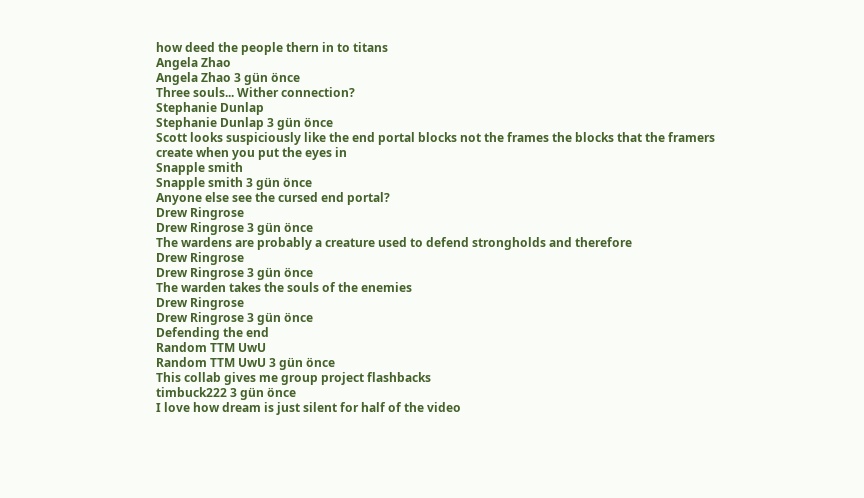how deed the people thern in to titans
Angela Zhao
Angela Zhao 3 gün önce
Three souls... Wither connection?
Stephanie Dunlap
Stephanie Dunlap 3 gün önce
Scott looks suspiciously like the end portal blocks not the frames the blocks that the framers create when you put the eyes in
Snapple smith
Snapple smith 3 gün önce
Anyone else see the cursed end portal?
Drew Ringrose
Drew Ringrose 3 gün önce
The wardens are probably a creature used to defend strongholds and therefore
Drew Ringrose
Drew Ringrose 3 gün önce
The warden takes the souls of the enemies
Drew Ringrose
Drew Ringrose 3 gün önce
Defending the end
Random TTM UwU
Random TTM UwU 3 gün önce
This collab gives me group project flashbacks
timbuck222 3 gün önce
I love how dream is just silent for half of the video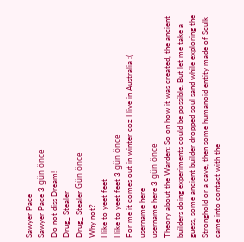Sawyer Pace
Sawyer Pace 3 gün önce
Do not diss Dream!
Drug_ Stealer
Drug_ Stealer Gün önce
Why not?
I like to yeet feet
I like to yeet feet 3 gün önce
For me it comes out in winter coz I live in Australia :(
username here
username here 3 gün önce
Theory about the Warden: So on how it was created, the ancient builders doing experiments could be possible. But let me take a guess, some ancient builder dropped soul sand while exploring the Stronghold or a cave, then some humanoid entity made of Sculk came into contact with the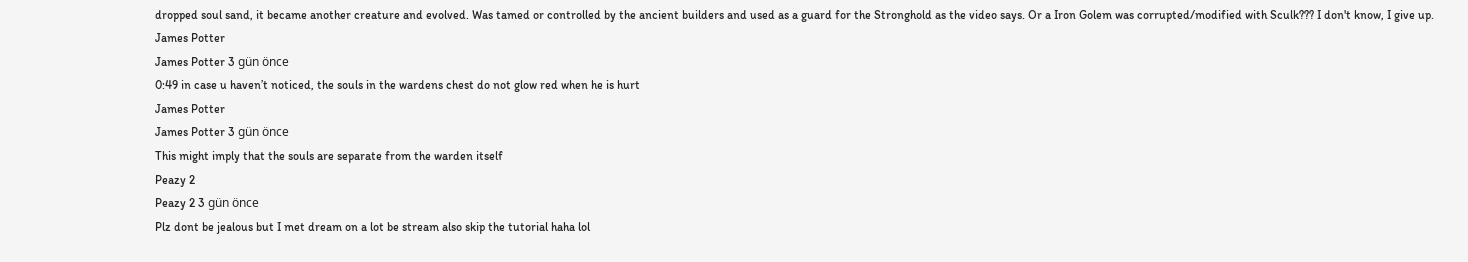dropped soul sand, it became another creature and evolved. Was tamed or controlled by the ancient builders and used as a guard for the Stronghold as the video says. Or a Iron Golem was corrupted/modified with Sculk??? I don't know, I give up.
James Potter
James Potter 3 gün önce
0:49 in case u haven’t noticed, the souls in the wardens chest do not glow red when he is hurt
James Potter
James Potter 3 gün önce
This might imply that the souls are separate from the warden itself
Peazy 2
Peazy 2 3 gün önce
Plz dont be jealous but I met dream on a lot be stream also skip the tutorial haha lol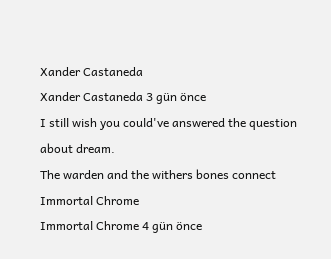Xander Castaneda
Xander Castaneda 3 gün önce
I still wish you could've answered the question about dream.
The warden and the withers bones connect
Immortal Chrome
Immortal Chrome 4 gün önce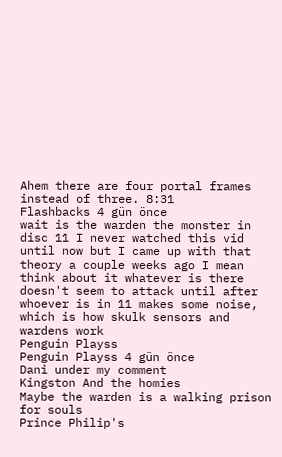Ahem there are four portal frames instead of three. 8:31
Flashbacks 4 gün önce
wait is the warden the monster in disc 11 I never watched this vid until now but I came up with that theory a couple weeks ago I mean think about it whatever is there doesn't seem to attack until after whoever is in 11 makes some noise, which is how skulk sensors and wardens work
Penguin Playss
Penguin Playss 4 gün önce
Dani under my comment
Kingston And the homies
Maybe the warden is a walking prison for souls
Prince Philip's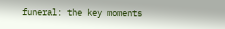funeral: the key moments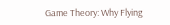Game Theory: Why Flying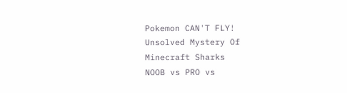Pokemon CAN'T FLY!
Unsolved Mystery Of Minecraft Sharks
NOOB vs PRO vs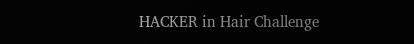HACKER in Hair Challenge